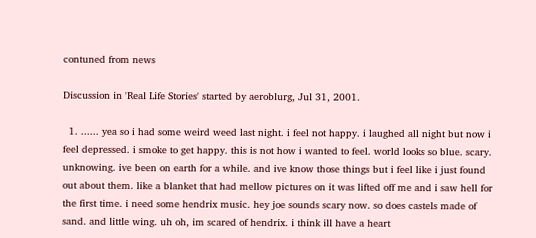contuned from news

Discussion in 'Real Life Stories' started by aeroblurg, Jul 31, 2001.

  1. ...... yea so i had some weird weed last night. i feel not happy. i laughed all night but now i feel depressed. i smoke to get happy. this is not how i wanted to feel. world looks so blue. scary. unknowing. ive been on earth for a while. and ive know those things but i feel like i just found out about them. like a blanket that had mellow pictures on it was lifted off me and i saw hell for the first time. i need some hendrix music. hey joe sounds scary now. so does castels made of sand. and little wing. uh oh, im scared of hendrix. i think ill have a heart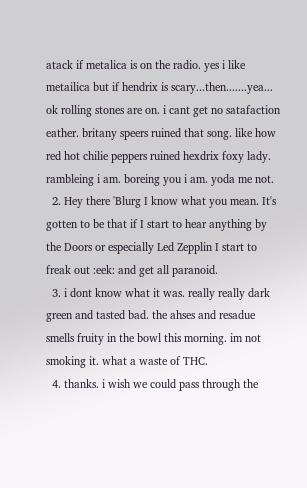atack if metalica is on the radio. yes i like metailica but if hendrix is scary...then.......yea... ok rolling stones are on. i cant get no satafaction eather. britany speers ruined that song. like how red hot chilie peppers ruined hexdrix foxy lady. rambleing i am. boreing you i am. yoda me not.
  2. Hey there 'Blurg I know what you mean. It's gotten to be that if I start to hear anything by the Doors or especially Led Zepplin I start to freak out :eek: and get all paranoid.
  3. i dont know what it was. really really dark green and tasted bad. the ahses and resadue smells fruity in the bowl this morning. im not smoking it. what a waste of THC.
  4. thanks. i wish we could pass through the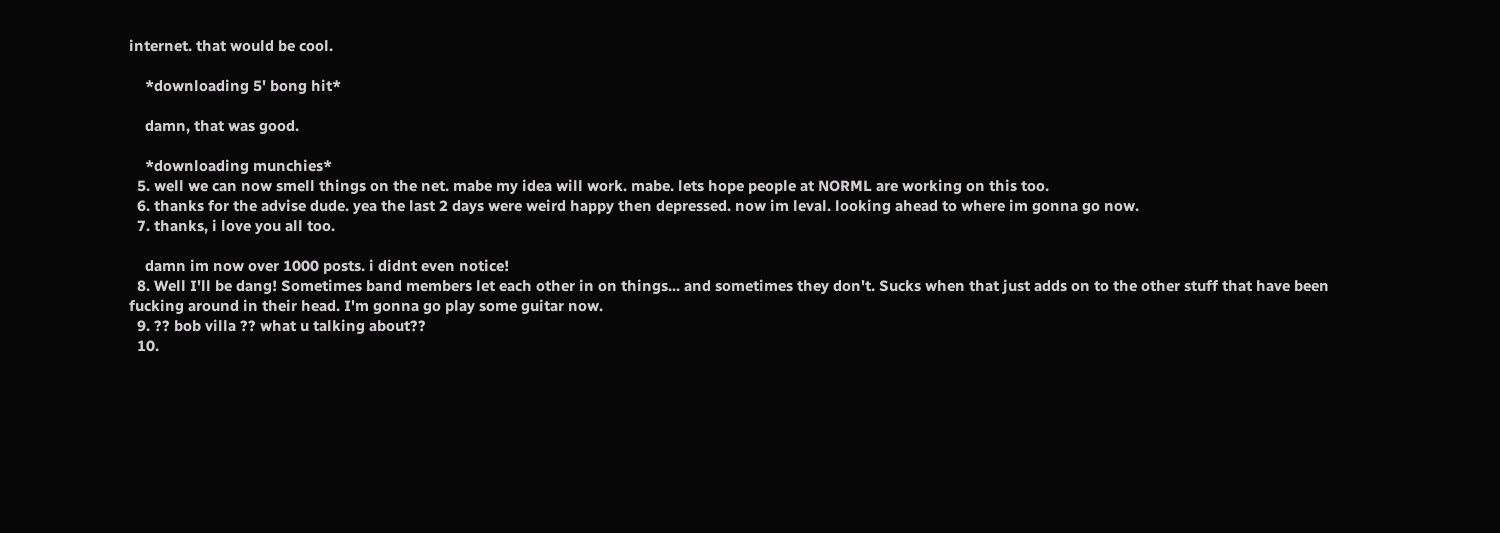internet. that would be cool.

    *downloading 5' bong hit*

    damn, that was good.

    *downloading munchies*
  5. well we can now smell things on the net. mabe my idea will work. mabe. lets hope people at NORML are working on this too.
  6. thanks for the advise dude. yea the last 2 days were weird happy then depressed. now im leval. looking ahead to where im gonna go now.
  7. thanks, i love you all too.

    damn im now over 1000 posts. i didnt even notice!
  8. Well I'll be dang! Sometimes band members let each other in on things... and sometimes they don't. Sucks when that just adds on to the other stuff that have been fucking around in their head. I'm gonna go play some guitar now.
  9. ?? bob villa ?? what u talking about??
  10.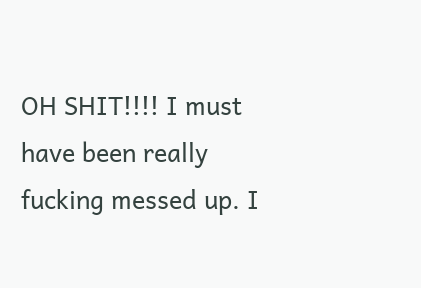OH SHIT!!!! I must have been really fucking messed up. I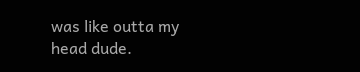was like outta my head dude.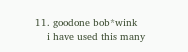11. goodone bob*wink
    i have used this many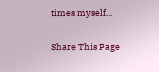times myself...

Share This Page